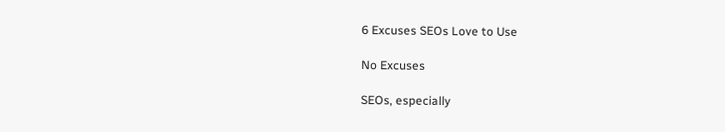6 Excuses SEOs Love to Use

No Excuses

SEOs, especially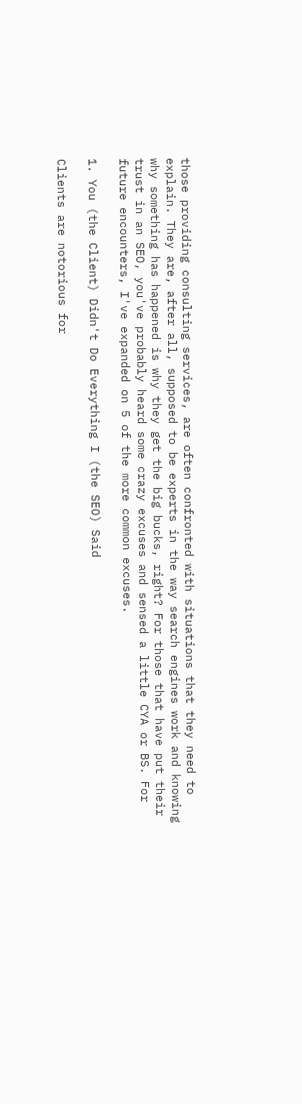those providing consulting services, are often confronted with situations that they need to explain. They are, after all, supposed to be experts in the way search engines work and knowing why something has happened is why they get the big bucks, right? For those that have put their trust in an SEO, you've probably heard some crazy excuses and sensed a little CYA or BS. For future encounters, I've expanded on 5 of the more common excuses.

1. You (the Client) Didn't Do Everything I (the SEO) Said

Clients are notorious for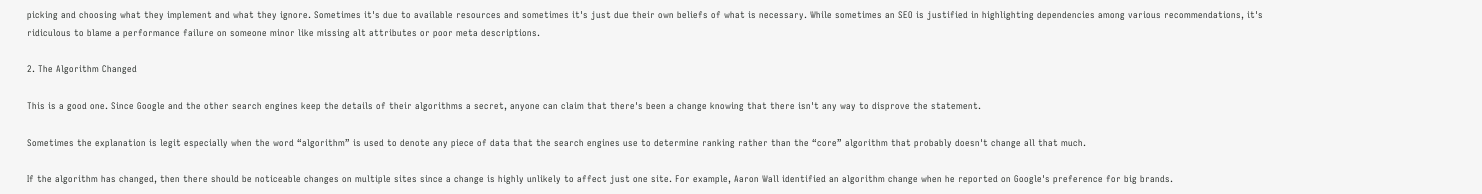picking and choosing what they implement and what they ignore. Sometimes it's due to available resources and sometimes it's just due their own beliefs of what is necessary. While sometimes an SEO is justified in highlighting dependencies among various recommendations, it's ridiculous to blame a performance failure on someone minor like missing alt attributes or poor meta descriptions.

2. The Algorithm Changed

This is a good one. Since Google and the other search engines keep the details of their algorithms a secret, anyone can claim that there's been a change knowing that there isn't any way to disprove the statement.

Sometimes the explanation is legit especially when the word “algorithm” is used to denote any piece of data that the search engines use to determine ranking rather than the “core” algorithm that probably doesn't change all that much.

If the algorithm has changed, then there should be noticeable changes on multiple sites since a change is highly unlikely to affect just one site. For example, Aaron Wall identified an algorithm change when he reported on Google's preference for big brands.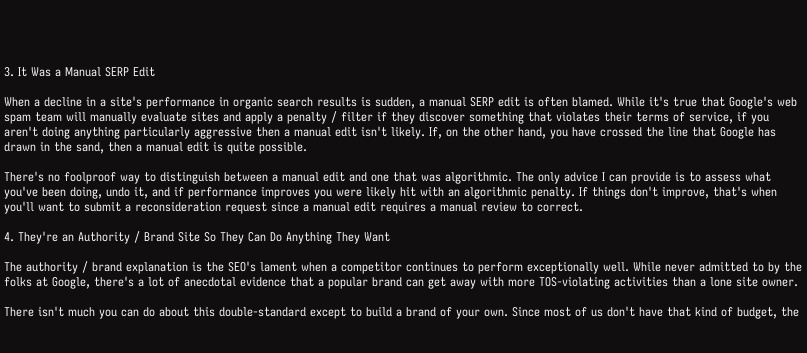3. It Was a Manual SERP Edit

When a decline in a site's performance in organic search results is sudden, a manual SERP edit is often blamed. While it's true that Google's web spam team will manually evaluate sites and apply a penalty / filter if they discover something that violates their terms of service, if you aren't doing anything particularly aggressive then a manual edit isn't likely. If, on the other hand, you have crossed the line that Google has drawn in the sand, then a manual edit is quite possible.

There's no foolproof way to distinguish between a manual edit and one that was algorithmic. The only advice I can provide is to assess what you've been doing, undo it, and if performance improves you were likely hit with an algorithmic penalty. If things don't improve, that's when you'll want to submit a reconsideration request since a manual edit requires a manual review to correct.

4. They're an Authority / Brand Site So They Can Do Anything They Want

The authority / brand explanation is the SEO's lament when a competitor continues to perform exceptionally well. While never admitted to by the folks at Google, there's a lot of anecdotal evidence that a popular brand can get away with more TOS-violating activities than a lone site owner.

There isn't much you can do about this double-standard except to build a brand of your own. Since most of us don't have that kind of budget, the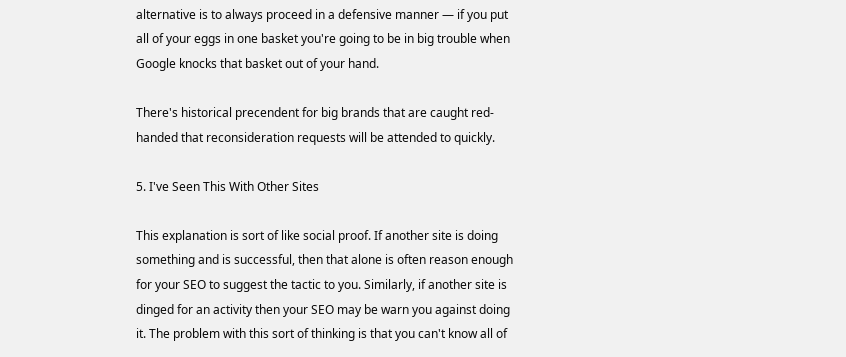alternative is to always proceed in a defensive manner — if you put all of your eggs in one basket you're going to be in big trouble when Google knocks that basket out of your hand.

There's historical precendent for big brands that are caught red-handed that reconsideration requests will be attended to quickly.

5. I've Seen This With Other Sites

This explanation is sort of like social proof. If another site is doing something and is successful, then that alone is often reason enough for your SEO to suggest the tactic to you. Similarly, if another site is dinged for an activity then your SEO may be warn you against doing it. The problem with this sort of thinking is that you can't know all of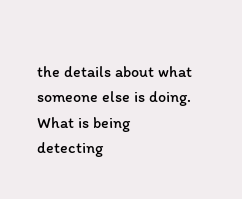the details about what someone else is doing. What is being detecting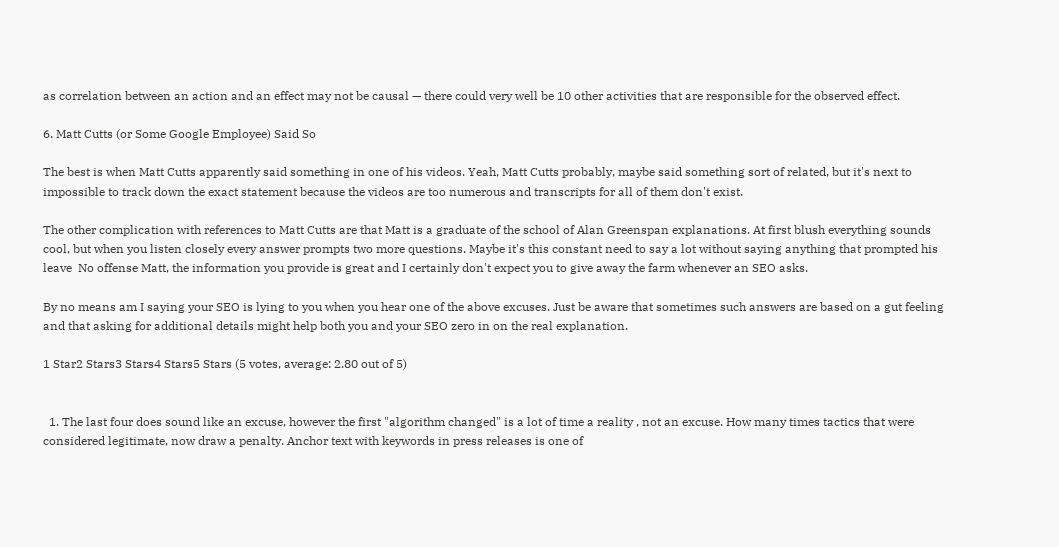as correlation between an action and an effect may not be causal — there could very well be 10 other activities that are responsible for the observed effect.

6. Matt Cutts (or Some Google Employee) Said So

The best is when Matt Cutts apparently said something in one of his videos. Yeah, Matt Cutts probably, maybe said something sort of related, but it's next to impossible to track down the exact statement because the videos are too numerous and transcripts for all of them don't exist.

The other complication with references to Matt Cutts are that Matt is a graduate of the school of Alan Greenspan explanations. At first blush everything sounds cool, but when you listen closely every answer prompts two more questions. Maybe it's this constant need to say a lot without saying anything that prompted his leave  No offense Matt, the information you provide is great and I certainly don't expect you to give away the farm whenever an SEO asks.

By no means am I saying your SEO is lying to you when you hear one of the above excuses. Just be aware that sometimes such answers are based on a gut feeling and that asking for additional details might help both you and your SEO zero in on the real explanation.

1 Star2 Stars3 Stars4 Stars5 Stars (5 votes, average: 2.80 out of 5)


  1. The last four does sound like an excuse, however the first "algorithm changed" is a lot of time a reality , not an excuse. How many times tactics that were considered legitimate, now draw a penalty. Anchor text with keywords in press releases is one of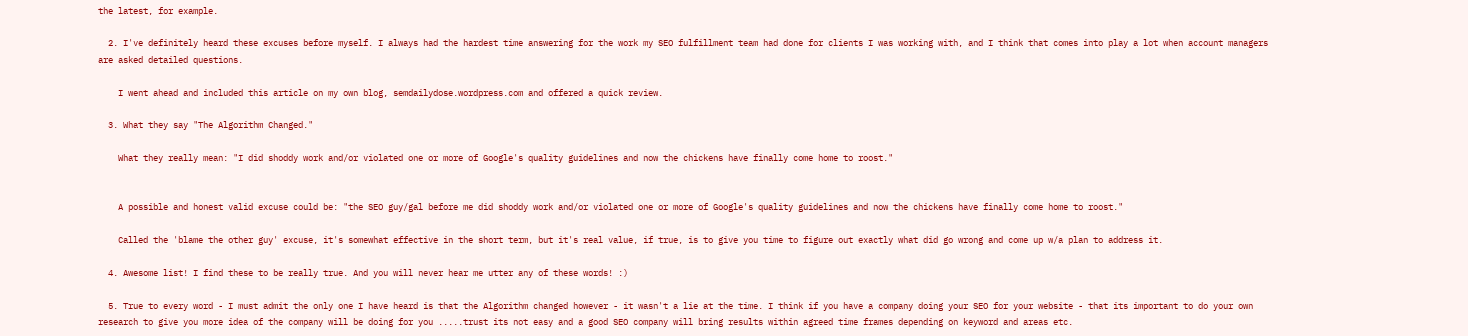the latest, for example.

  2. I've definitely heard these excuses before myself. I always had the hardest time answering for the work my SEO fulfillment team had done for clients I was working with, and I think that comes into play a lot when account managers are asked detailed questions.

    I went ahead and included this article on my own blog, semdailydose.wordpress.com and offered a quick review.

  3. What they say "The Algorithm Changed."

    What they really mean: "I did shoddy work and/or violated one or more of Google's quality guidelines and now the chickens have finally come home to roost."


    A possible and honest valid excuse could be: "the SEO guy/gal before me did shoddy work and/or violated one or more of Google's quality guidelines and now the chickens have finally come home to roost."

    Called the 'blame the other guy' excuse, it's somewhat effective in the short term, but it's real value, if true, is to give you time to figure out exactly what did go wrong and come up w/a plan to address it.

  4. Awesome list! I find these to be really true. And you will never hear me utter any of these words! :)

  5. True to every word - I must admit the only one I have heard is that the Algorithm changed however - it wasn't a lie at the time. I think if you have a company doing your SEO for your website - that its important to do your own research to give you more idea of the company will be doing for you .....trust its not easy and a good SEO company will bring results within agreed time frames depending on keyword and areas etc.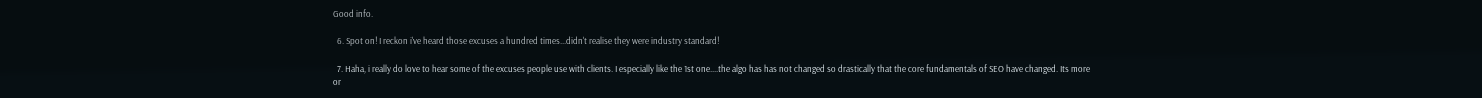Good info.

  6. Spot on! I reckon i've heard those excuses a hundred times...didn't realise they were industry standard!

  7. Haha, i really do love to hear some of the excuses people use with clients. I especially like the 1st one....the algo has has not changed so drastically that the core fundamentals of SEO have changed. Its more or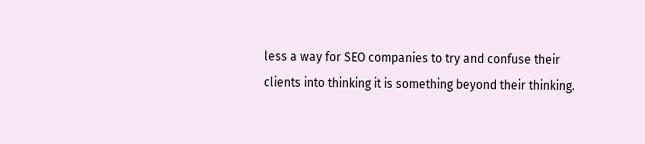less a way for SEO companies to try and confuse their clients into thinking it is something beyond their thinking.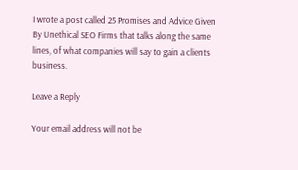I wrote a post called 25 Promises and Advice Given By Unethical SEO Firms that talks along the same lines, of what companies will say to gain a clients business.

Leave a Reply

Your email address will not be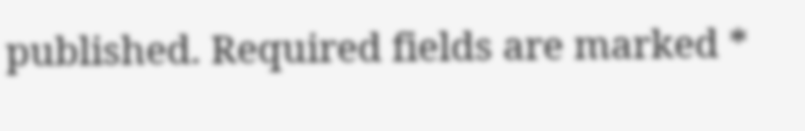published. Required fields are marked *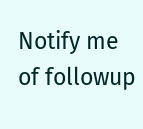Notify me of followup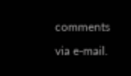comments via e-mail.